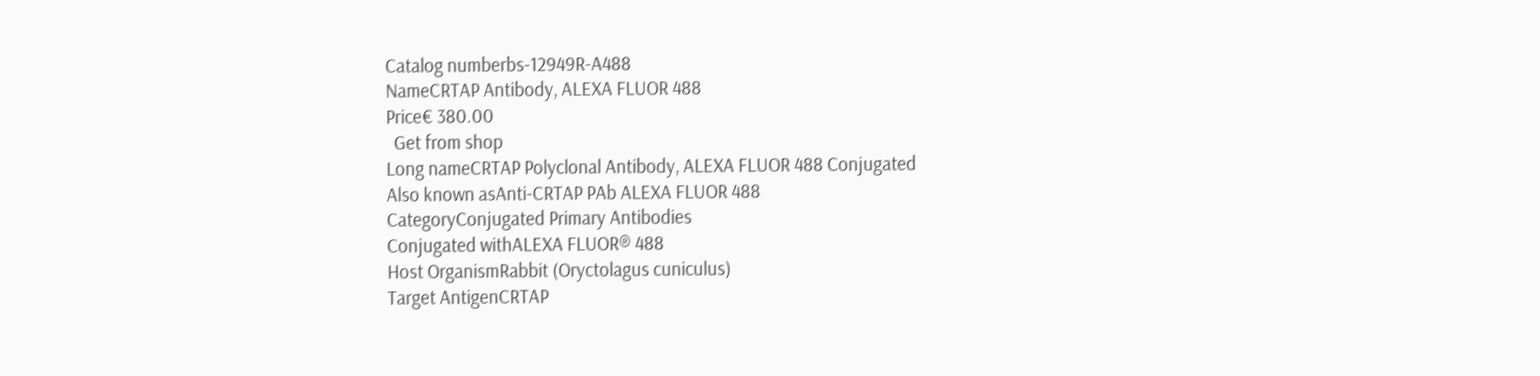Catalog numberbs-12949R-A488
NameCRTAP Antibody, ALEXA FLUOR 488
Price€ 380.00
  Get from shop
Long nameCRTAP Polyclonal Antibody, ALEXA FLUOR 488 Conjugated
Also known asAnti-CRTAP PAb ALEXA FLUOR 488
CategoryConjugated Primary Antibodies
Conjugated withALEXA FLUOR® 488
Host OrganismRabbit (Oryctolagus cuniculus)
Target AntigenCRTAP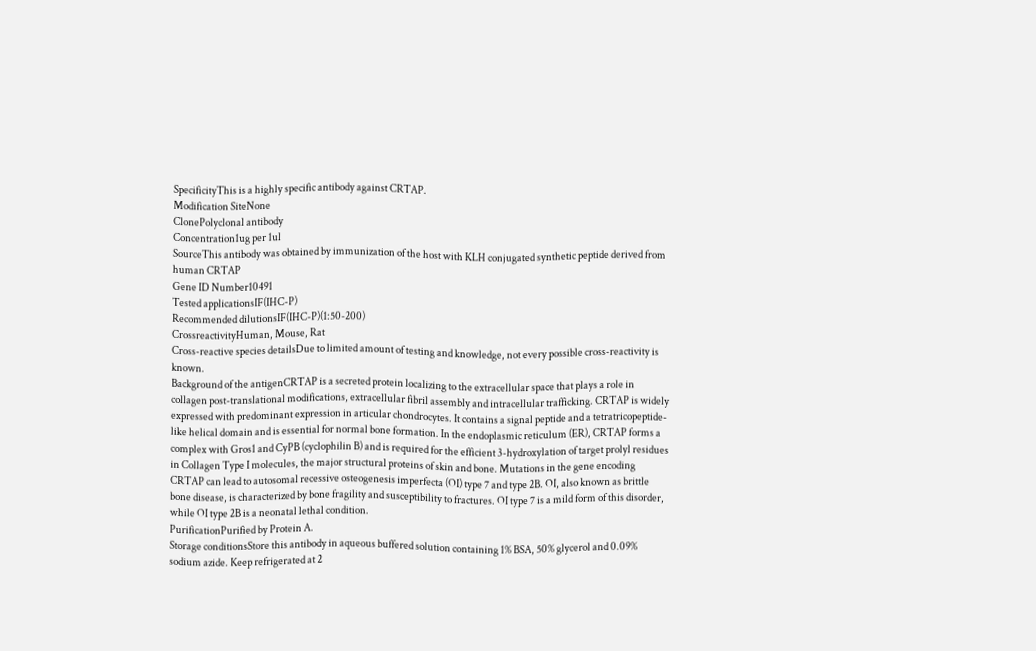SpecificityThis is a highly specific antibody against CRTAP.
Modification SiteNone
ClonePolyclonal antibody
Concentration1ug per 1ul
SourceThis antibody was obtained by immunization of the host with KLH conjugated synthetic peptide derived from human CRTAP
Gene ID Number10491
Tested applicationsIF(IHC-P)
Recommended dilutionsIF(IHC-P)(1:50-200)
CrossreactivityHuman, Mouse, Rat
Cross-reactive species detailsDue to limited amount of testing and knowledge, not every possible cross-reactivity is known.
Background of the antigenCRTAP is a secreted protein localizing to the extracellular space that plays a role in collagen post-translational modifications, extracellular fibril assembly and intracellular trafficking. CRTAP is widely expressed with predominant expression in articular chondrocytes. It contains a signal peptide and a tetratricopeptide-like helical domain and is essential for normal bone formation. In the endoplasmic reticulum (ER), CRTAP forms a complex with Gros1 and CyPB (cyclophilin B) and is required for the efficient 3-hydroxylation of target prolyl residues in Collagen Type I molecules, the major structural proteins of skin and bone. Mutations in the gene encoding CRTAP can lead to autosomal recessive osteogenesis imperfecta (OI) type 7 and type 2B. OI, also known as brittle bone disease, is characterized by bone fragility and susceptibility to fractures. OI type 7 is a mild form of this disorder, while OI type 2B is a neonatal lethal condition.
PurificationPurified by Protein A.
Storage conditionsStore this antibody in aqueous buffered solution containing 1% BSA, 50% glycerol and 0.09% sodium azide. Keep refrigerated at 2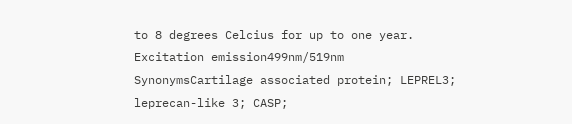to 8 degrees Celcius for up to one year.
Excitation emission499nm/519nm
SynonymsCartilage associated protein; LEPREL3; leprecan-like 3; CASP;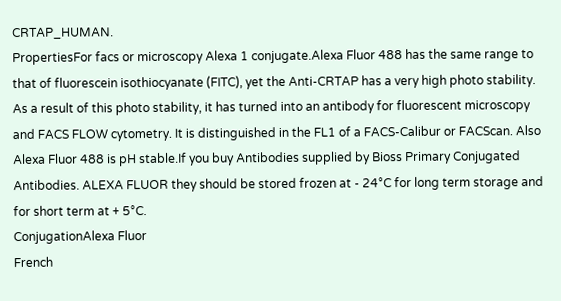CRTAP_HUMAN.
PropertiesFor facs or microscopy Alexa 1 conjugate.Alexa Fluor 488 has the same range to that of fluorescein isothiocyanate (FITC), yet the Anti-CRTAP has a very high photo stability. As a result of this photo stability, it has turned into an antibody for fluorescent microscopy and FACS FLOW cytometry. It is distinguished in the FL1 of a FACS-Calibur or FACScan. Also Alexa Fluor 488 is pH stable.If you buy Antibodies supplied by Bioss Primary Conjugated Antibodies. ALEXA FLUOR they should be stored frozen at - 24°C for long term storage and for short term at + 5°C.
ConjugationAlexa Fluor
French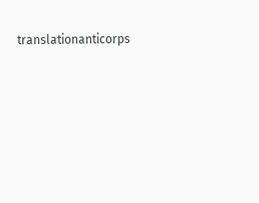translationanticorps